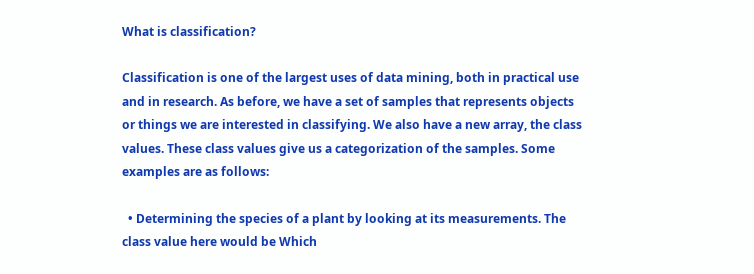What is classification?

Classification is one of the largest uses of data mining, both in practical use and in research. As before, we have a set of samples that represents objects or things we are interested in classifying. We also have a new array, the class values. These class values give us a categorization of the samples. Some examples are as follows:

  • Determining the species of a plant by looking at its measurements. The class value here would be Which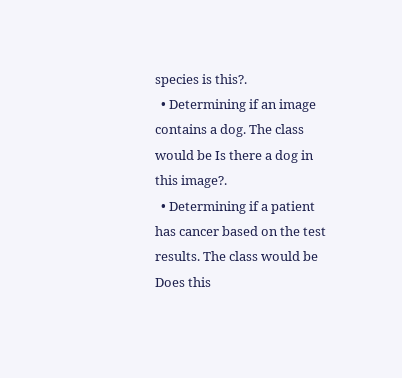species is this?.
  • Determining if an image contains a dog. The class would be Is there a dog in this image?.
  • Determining if a patient has cancer based on the test results. The class would be Does this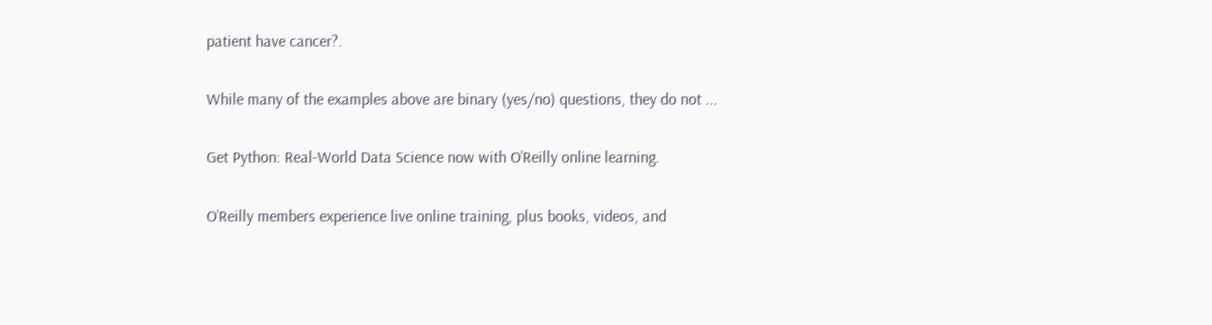patient have cancer?.

While many of the examples above are binary (yes/no) questions, they do not ...

Get Python: Real-World Data Science now with O’Reilly online learning.

O’Reilly members experience live online training, plus books, videos, and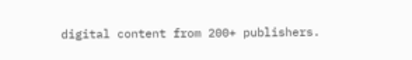digital content from 200+ publishers.